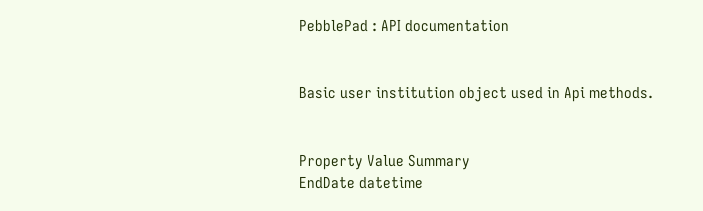PebblePad : API documentation


Basic user institution object used in Api methods.


Property Value Summary
EndDate datetime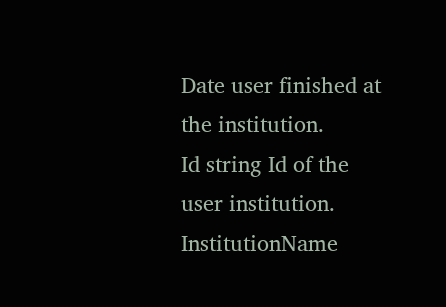Date user finished at the institution.
Id string Id of the user institution.
InstitutionName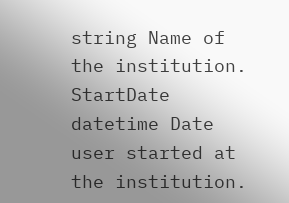string Name of the institution.
StartDate datetime Date user started at the institution.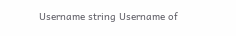Username string Username of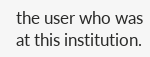the user who was at this institution.